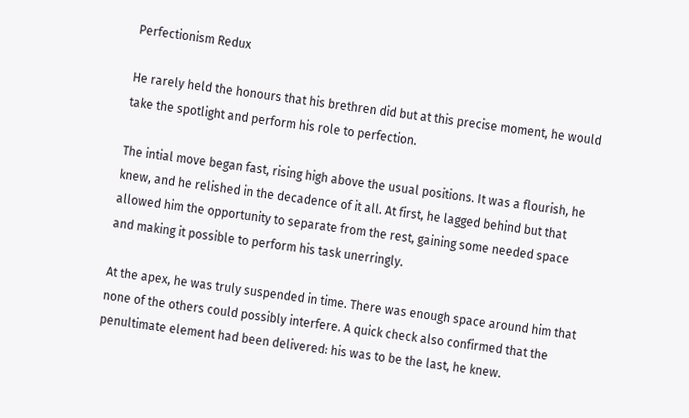Perfectionism Redux

He rarely held the honours that his brethren did but at this precise moment, he would take the spotlight and perform his role to perfection.

The intial move began fast, rising high above the usual positions. It was a flourish, he knew, and he relished in the decadence of it all. At first, he lagged behind but that allowed him the opportunity to separate from the rest, gaining some needed space and making it possible to perform his task unerringly.

At the apex, he was truly suspended in time. There was enough space around him that none of the others could possibly interfere. A quick check also confirmed that the penultimate element had been delivered: his was to be the last, he knew.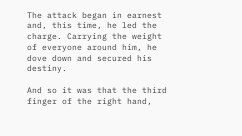The attack began in earnest and, this time, he led the charge. Carrying the weight of everyone around him, he dove down and secured his destiny.

And so it was that the third finger of the right hand,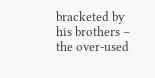bracketed by his brothers – the over-used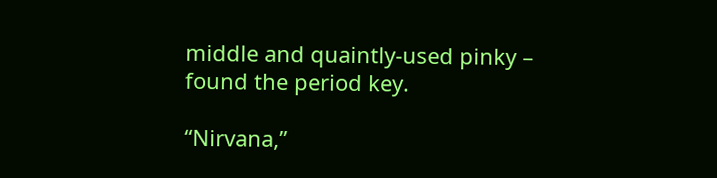middle and quaintly-used pinky – found the period key.

“Nirvana,”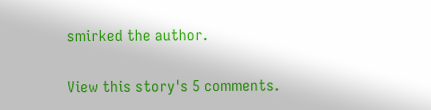smirked the author.

View this story's 5 comments.